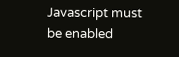Javascript must be enabled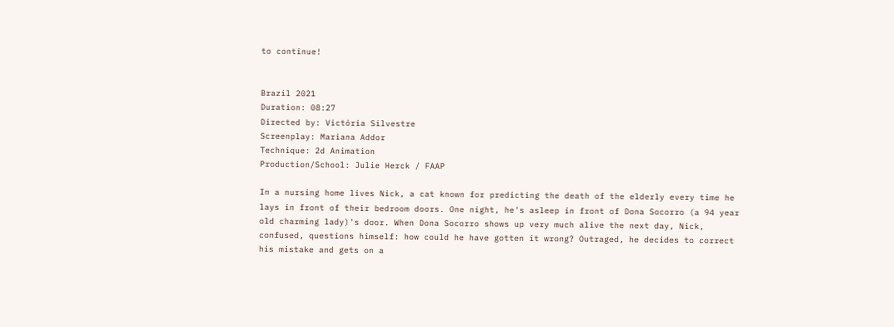to continue!


Brazil 2021
Duration: 08:27
Directed by: Victória Silvestre
Screenplay: Mariana Addor
Technique: 2d Animation
Production/School: Julie Herck / FAAP

In a nursing home lives Nick, a cat known for predicting the death of the elderly every time he lays in front of their bedroom doors. One night, he's asleep in front of Dona Socorro (a 94 year old charming lady)'s door. When Dona Socorro shows up very much alive the next day, Nick, confused, questions himself: how could he have gotten it wrong? Outraged, he decides to correct his mistake and gets on a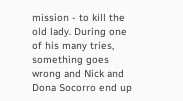mission - to kill the old lady. During one of his many tries, something goes wrong and Nick and Dona Socorro end up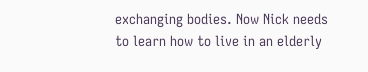exchanging bodies. Now Nick needs to learn how to live in an elderly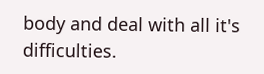body and deal with all it's difficulties.